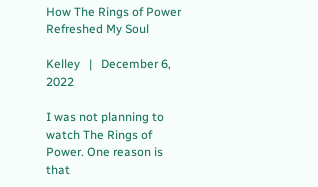How The Rings of Power Refreshed My Soul

Kelley   |   December 6, 2022

I was not planning to watch The Rings of Power. One reason is that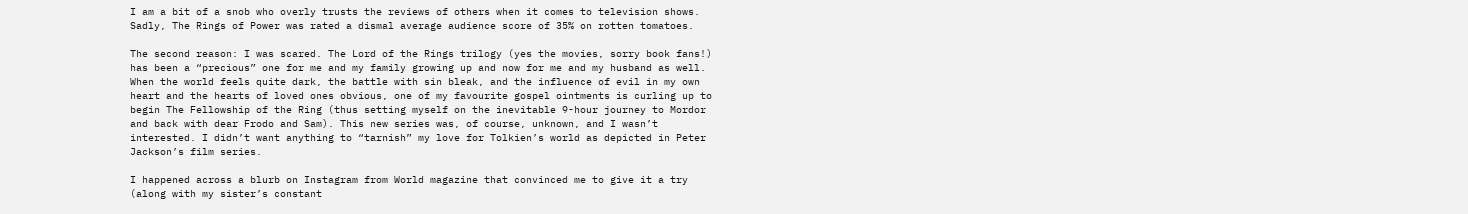I am a bit of a snob who overly trusts the reviews of others when it comes to television shows. Sadly, The Rings of Power was rated a dismal average audience score of 35% on rotten tomatoes.

The second reason: I was scared. The Lord of the Rings trilogy (yes the movies, sorry book fans!) has been a “precious” one for me and my family growing up and now for me and my husband as well. When the world feels quite dark, the battle with sin bleak, and the influence of evil in my own heart and the hearts of loved ones obvious, one of my favourite gospel ointments is curling up to begin The Fellowship of the Ring (thus setting myself on the inevitable 9-hour journey to Mordor and back with dear Frodo and Sam). This new series was, of course, unknown, and I wasn’t interested. I didn’t want anything to “tarnish” my love for Tolkien’s world as depicted in Peter Jackson’s film series.

I happened across a blurb on Instagram from World magazine that convinced me to give it a try (along with my sister’s constant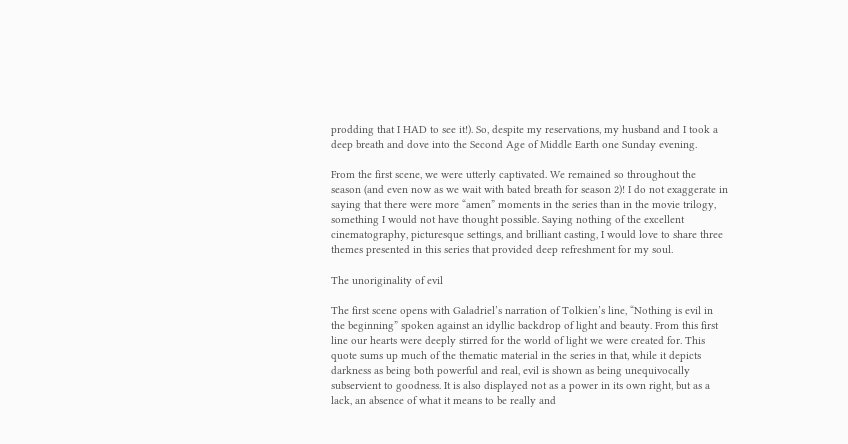prodding that I HAD to see it!). So, despite my reservations, my husband and I took a deep breath and dove into the Second Age of Middle Earth one Sunday evening.

From the first scene, we were utterly captivated. We remained so throughout the season (and even now as we wait with bated breath for season 2)! I do not exaggerate in saying that there were more “amen” moments in the series than in the movie trilogy, something I would not have thought possible. Saying nothing of the excellent cinematography, picturesque settings, and brilliant casting, I would love to share three themes presented in this series that provided deep refreshment for my soul.

The unoriginality of evil

The first scene opens with Galadriel’s narration of Tolkien’s line, “Nothing is evil in the beginning” spoken against an idyllic backdrop of light and beauty. From this first line our hearts were deeply stirred for the world of light we were created for. This quote sums up much of the thematic material in the series in that, while it depicts darkness as being both powerful and real, evil is shown as being unequivocally subservient to goodness. It is also displayed not as a power in its own right, but as a lack, an absence of what it means to be really and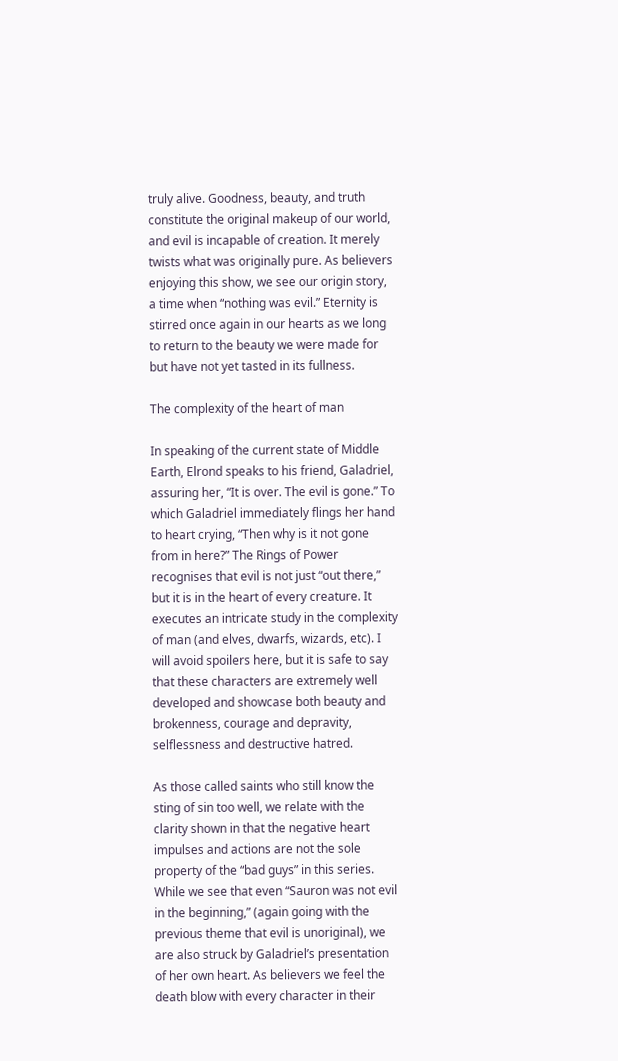truly alive. Goodness, beauty, and truth constitute the original makeup of our world, and evil is incapable of creation. It merely twists what was originally pure. As believers enjoying this show, we see our origin story, a time when “nothing was evil.” Eternity is stirred once again in our hearts as we long to return to the beauty we were made for but have not yet tasted in its fullness.

The complexity of the heart of man

In speaking of the current state of Middle Earth, Elrond speaks to his friend, Galadriel, assuring her, “It is over. The evil is gone.” To which Galadriel immediately flings her hand to heart crying, “Then why is it not gone from in here?” The Rings of Power recognises that evil is not just “out there,” but it is in the heart of every creature. It executes an intricate study in the complexity of man (and elves, dwarfs, wizards, etc). I will avoid spoilers here, but it is safe to say that these characters are extremely well developed and showcase both beauty and brokenness, courage and depravity, selflessness and destructive hatred.

As those called saints who still know the sting of sin too well, we relate with the clarity shown in that the negative heart impulses and actions are not the sole property of the “bad guys” in this series. While we see that even “Sauron was not evil in the beginning,” (again going with the previous theme that evil is unoriginal), we are also struck by Galadriel’s presentation of her own heart. As believers we feel the death blow with every character in their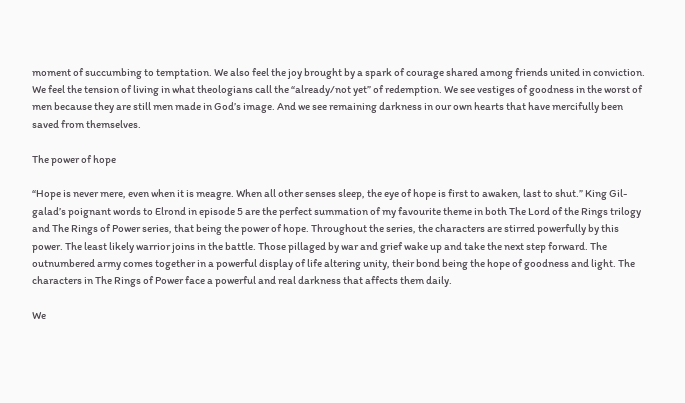moment of succumbing to temptation. We also feel the joy brought by a spark of courage shared among friends united in conviction. We feel the tension of living in what theologians call the “already/not yet” of redemption. We see vestiges of goodness in the worst of men because they are still men made in God’s image. And we see remaining darkness in our own hearts that have mercifully been saved from themselves.

The power of hope

“Hope is never mere, even when it is meagre. When all other senses sleep, the eye of hope is first to awaken, last to shut.” King Gil-galad’s poignant words to Elrond in episode 5 are the perfect summation of my favourite theme in both The Lord of the Rings trilogy and The Rings of Power series, that being the power of hope. Throughout the series, the characters are stirred powerfully by this power. The least likely warrior joins in the battle. Those pillaged by war and grief wake up and take the next step forward. The outnumbered army comes together in a powerful display of life altering unity, their bond being the hope of goodness and light. The characters in The Rings of Power face a powerful and real darkness that affects them daily.

We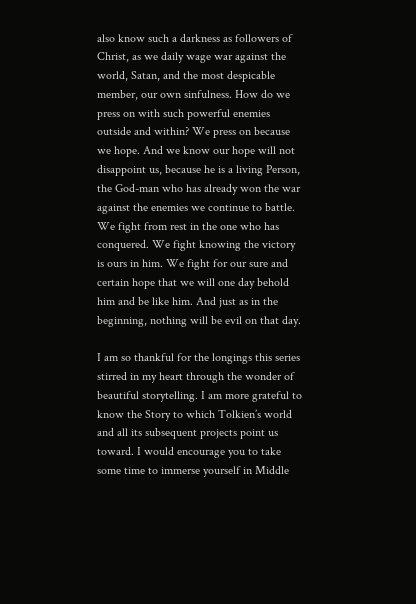also know such a darkness as followers of Christ, as we daily wage war against the world, Satan, and the most despicable member, our own sinfulness. How do we press on with such powerful enemies outside and within? We press on because we hope. And we know our hope will not disappoint us, because he is a living Person, the God-man who has already won the war against the enemies we continue to battle. We fight from rest in the one who has conquered. We fight knowing the victory is ours in him. We fight for our sure and certain hope that we will one day behold him and be like him. And just as in the beginning, nothing will be evil on that day.

I am so thankful for the longings this series stirred in my heart through the wonder of beautiful storytelling. I am more grateful to know the Story to which Tolkien’s world and all its subsequent projects point us toward. I would encourage you to take some time to immerse yourself in Middle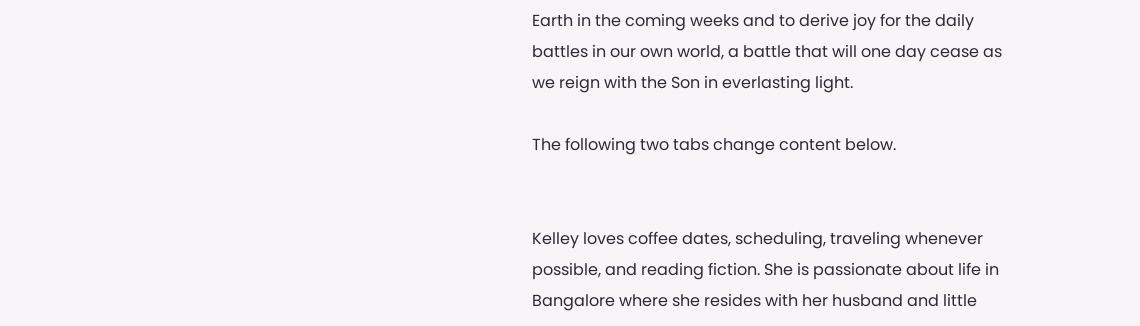Earth in the coming weeks and to derive joy for the daily battles in our own world, a battle that will one day cease as we reign with the Son in everlasting light.

The following two tabs change content below.


Kelley loves coffee dates, scheduling, traveling whenever possible, and reading fiction. She is passionate about life in Bangalore where she resides with her husband and little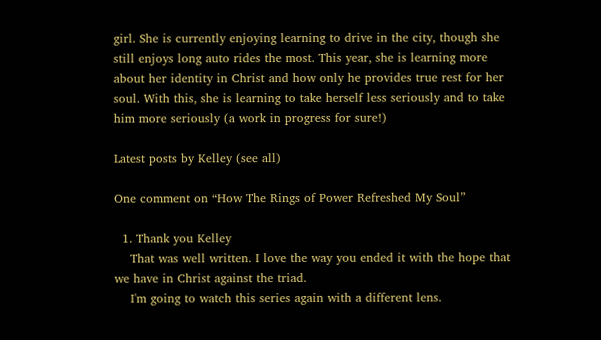girl. She is currently enjoying learning to drive in the city, though she still enjoys long auto rides the most. This year, she is learning more about her identity in Christ and how only he provides true rest for her soul. With this, she is learning to take herself less seriously and to take him more seriously (a work in progress for sure!)

Latest posts by Kelley (see all)

One comment on “How The Rings of Power Refreshed My Soul”

  1. Thank you Kelley
    That was well written. I love the way you ended it with the hope that we have in Christ against the triad.
    I'm going to watch this series again with a different lens.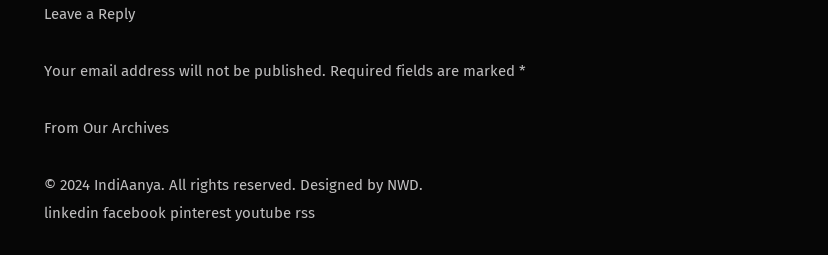Leave a Reply

Your email address will not be published. Required fields are marked *

From Our Archives

© 2024 IndiAanya. All rights reserved. Designed by NWD.
linkedin facebook pinterest youtube rss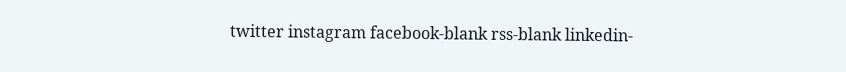twitter instagram facebook-blank rss-blank linkedin-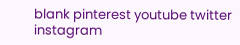blank pinterest youtube twitter instagram